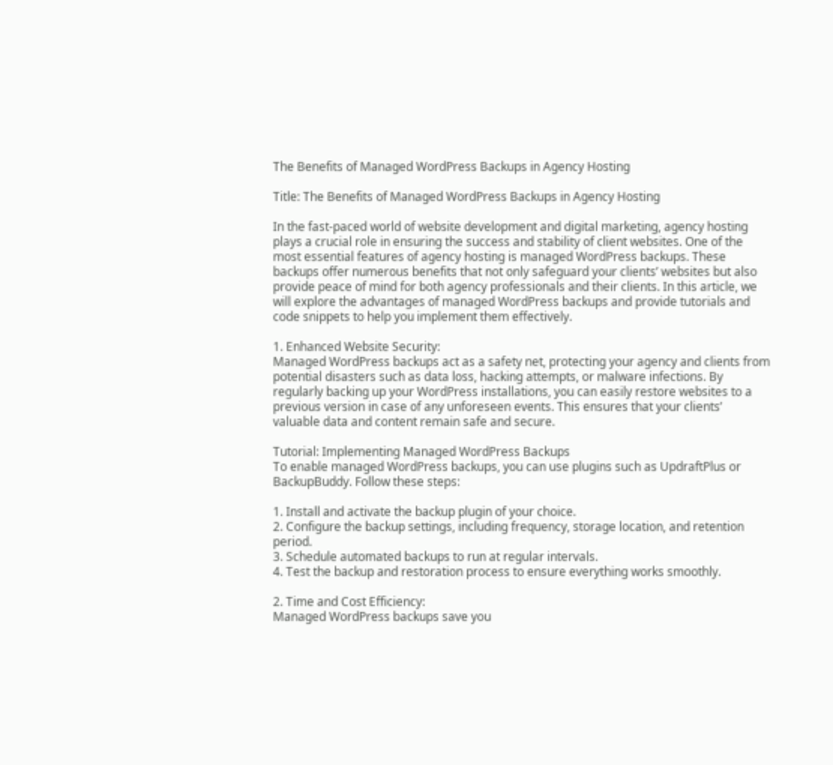The Benefits of Managed WordPress Backups in Agency Hosting

Title: The Benefits of Managed WordPress Backups in Agency Hosting

In the fast-paced world of website development and digital marketing, agency hosting plays a crucial role in ensuring the success and stability of client websites. One of the most essential features of agency hosting is managed WordPress backups. These backups offer numerous benefits that not only safeguard your clients’ websites but also provide peace of mind for both agency professionals and their clients. In this article, we will explore the advantages of managed WordPress backups and provide tutorials and code snippets to help you implement them effectively.

1. Enhanced Website Security:
Managed WordPress backups act as a safety net, protecting your agency and clients from potential disasters such as data loss, hacking attempts, or malware infections. By regularly backing up your WordPress installations, you can easily restore websites to a previous version in case of any unforeseen events. This ensures that your clients’ valuable data and content remain safe and secure.

Tutorial: Implementing Managed WordPress Backups
To enable managed WordPress backups, you can use plugins such as UpdraftPlus or BackupBuddy. Follow these steps:

1. Install and activate the backup plugin of your choice.
2. Configure the backup settings, including frequency, storage location, and retention period.
3. Schedule automated backups to run at regular intervals.
4. Test the backup and restoration process to ensure everything works smoothly.

2. Time and Cost Efficiency:
Managed WordPress backups save you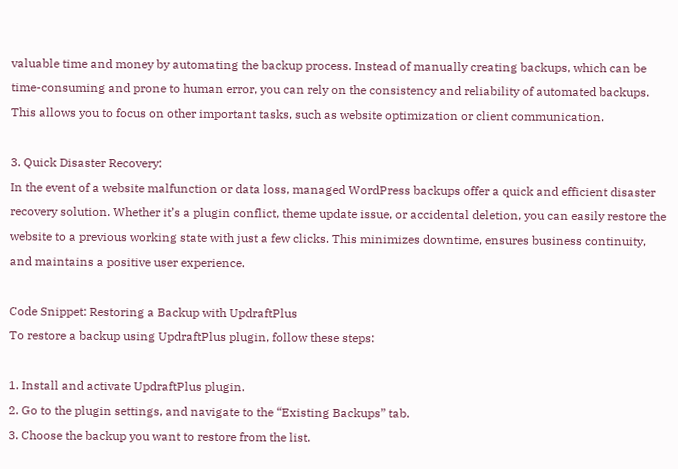valuable time and money by automating the backup process. Instead of manually creating backups, which can be time-consuming and prone to human error, you can rely on the consistency and reliability of automated backups. This allows you to focus on other important tasks, such as website optimization or client communication.

3. Quick Disaster Recovery:
In the event of a website malfunction or data loss, managed WordPress backups offer a quick and efficient disaster recovery solution. Whether it’s a plugin conflict, theme update issue, or accidental deletion, you can easily restore the website to a previous working state with just a few clicks. This minimizes downtime, ensures business continuity, and maintains a positive user experience.

Code Snippet: Restoring a Backup with UpdraftPlus
To restore a backup using UpdraftPlus plugin, follow these steps:

1. Install and activate UpdraftPlus plugin.
2. Go to the plugin settings, and navigate to the “Existing Backups” tab.
3. Choose the backup you want to restore from the list.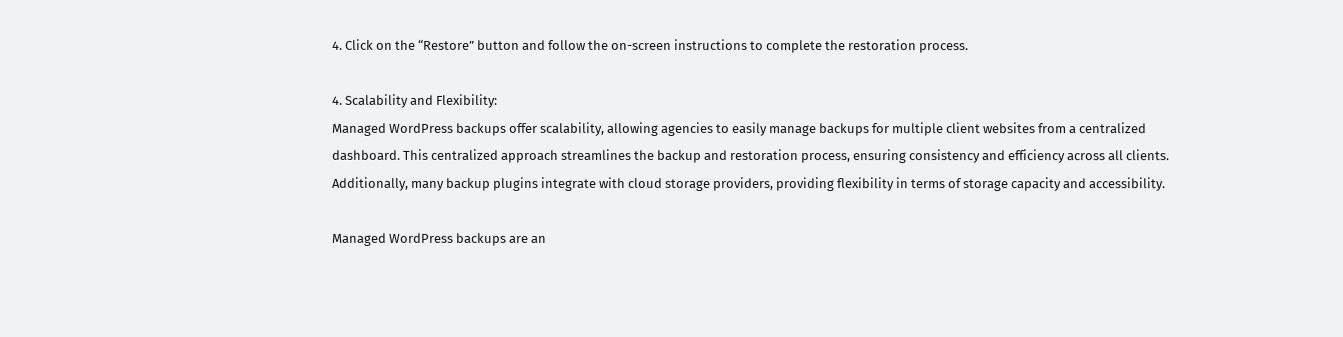4. Click on the “Restore” button and follow the on-screen instructions to complete the restoration process.

4. Scalability and Flexibility:
Managed WordPress backups offer scalability, allowing agencies to easily manage backups for multiple client websites from a centralized dashboard. This centralized approach streamlines the backup and restoration process, ensuring consistency and efficiency across all clients. Additionally, many backup plugins integrate with cloud storage providers, providing flexibility in terms of storage capacity and accessibility.

Managed WordPress backups are an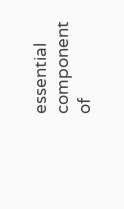essential component of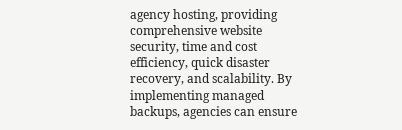agency hosting, providing comprehensive website security, time and cost efficiency, quick disaster recovery, and scalability. By implementing managed backups, agencies can ensure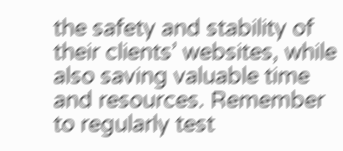the safety and stability of their clients’ websites, while also saving valuable time and resources. Remember to regularly test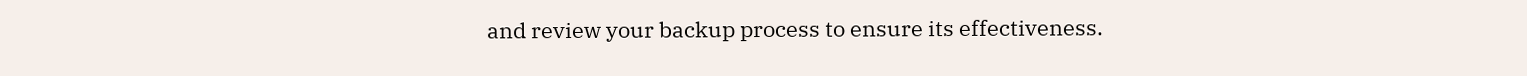and review your backup process to ensure its effectiveness.